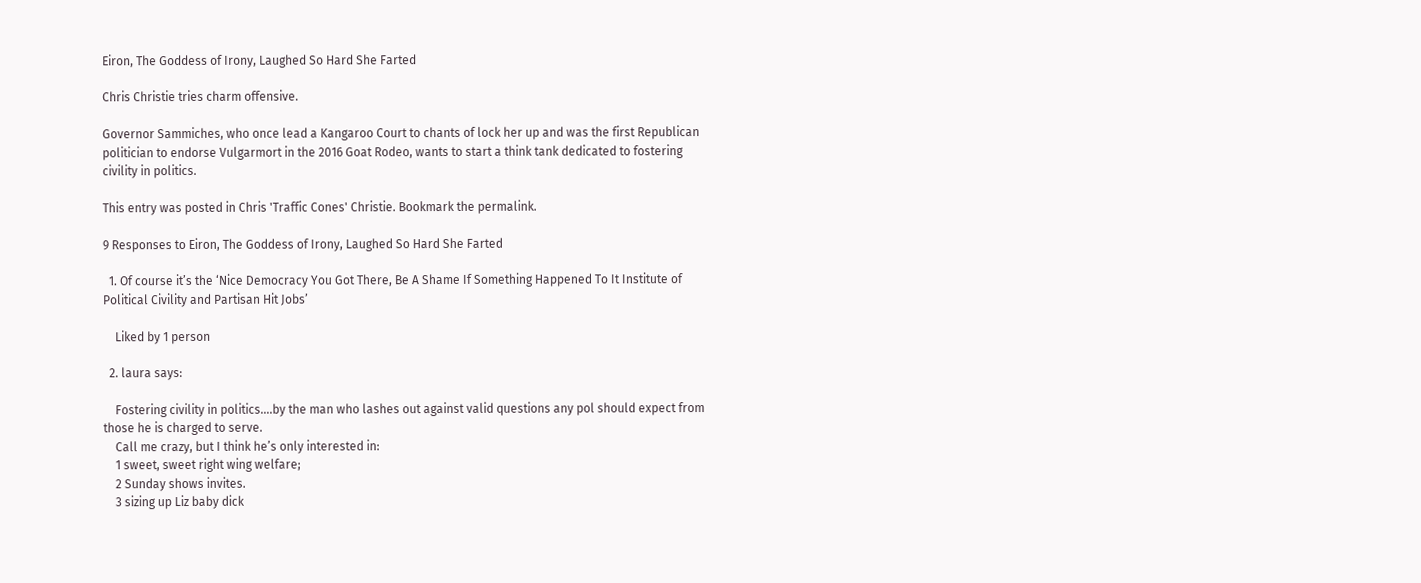Eiron, The Goddess of Irony, Laughed So Hard She Farted

Chris Christie tries charm offensive.

Governor Sammiches, who once lead a Kangaroo Court to chants of lock her up and was the first Republican politician to endorse Vulgarmort in the 2016 Goat Rodeo, wants to start a think tank dedicated to fostering civility in politics.

This entry was posted in Chris 'Traffic Cones' Christie. Bookmark the permalink.

9 Responses to Eiron, The Goddess of Irony, Laughed So Hard She Farted

  1. Of course it’s the ‘Nice Democracy You Got There, Be A Shame If Something Happened To It Institute of Political Civility and Partisan Hit Jobs’

    Liked by 1 person

  2. laura says:

    Fostering civility in politics….by the man who lashes out against valid questions any pol should expect from those he is charged to serve.
    Call me crazy, but I think he’s only interested in:
    1 sweet, sweet right wing welfare;
    2 Sunday shows invites.
    3 sizing up Liz baby dick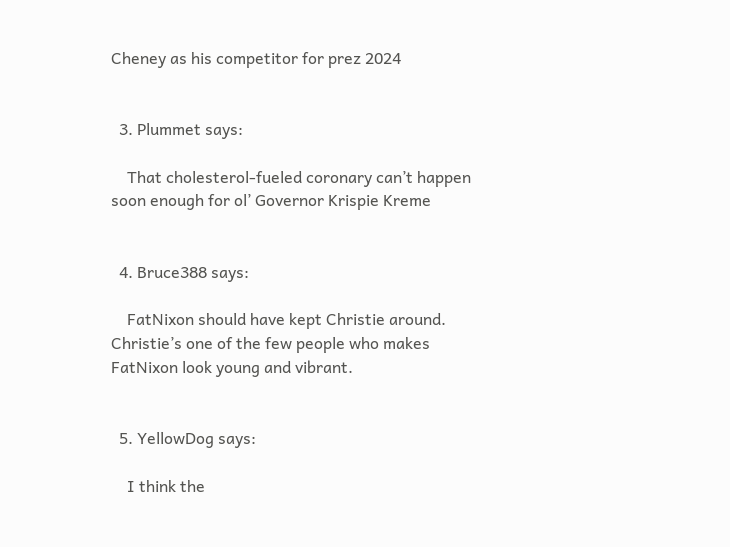Cheney as his competitor for prez 2024


  3. Plummet says:

    That cholesterol-fueled coronary can’t happen soon enough for ol’ Governor Krispie Kreme


  4. Bruce388 says:

    FatNixon should have kept Christie around. Christie’s one of the few people who makes FatNixon look young and vibrant.


  5. YellowDog says:

    I think the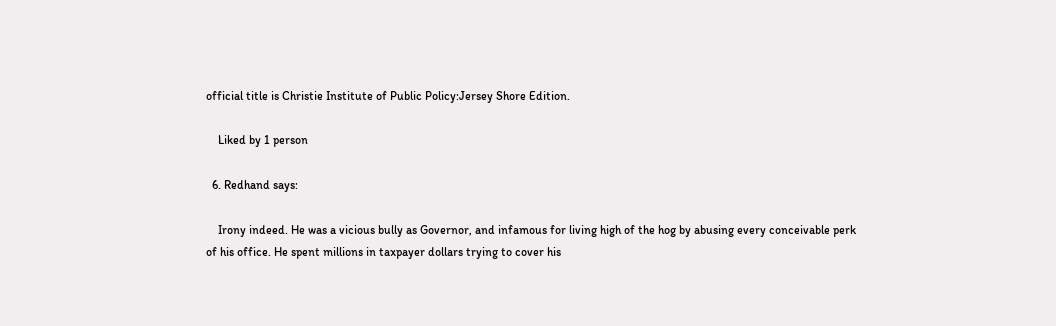official title is Christie Institute of Public Policy:Jersey Shore Edition.

    Liked by 1 person

  6. Redhand says:

    Irony indeed. He was a vicious bully as Governor, and infamous for living high of the hog by abusing every conceivable perk of his office. He spent millions in taxpayer dollars trying to cover his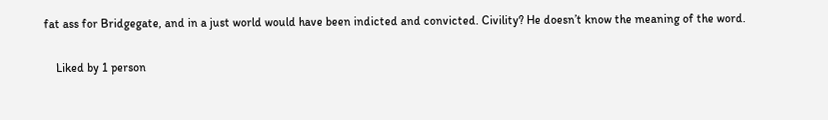fat ass for Bridgegate, and in a just world would have been indicted and convicted. Civility? He doesn’t know the meaning of the word.

    Liked by 1 person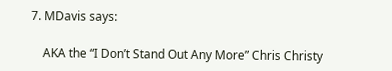7. MDavis says:

    AKA the “I Don’t Stand Out Any More” Chris Christy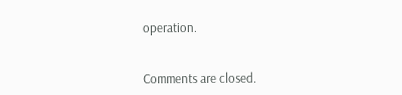operation.


Comments are closed.